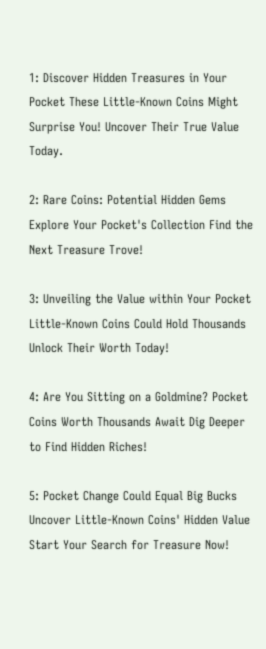1: Discover Hidden Treasures in Your Pocket These Little-Known Coins Might Surprise You! Uncover Their True Value Today.

2: Rare Coins: Potential Hidden Gems Explore Your Pocket's Collection Find the Next Treasure Trove!

3: Unveiling the Value within Your Pocket Little-Known Coins Could Hold Thousands Unlock Their Worth Today!

4: Are You Sitting on a Goldmine? Pocket Coins Worth Thousands Await Dig Deeper to Find Hidden Riches!

5: Pocket Change Could Equal Big Bucks Uncover Little-Known Coins' Hidden Value Start Your Search for Treasure Now!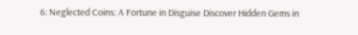6: Neglected Coins: A Fortune in Disguise Discover Hidden Gems in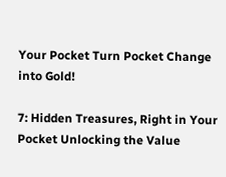Your Pocket Turn Pocket Change into Gold!

7: Hidden Treasures, Right in Your Pocket Unlocking the Value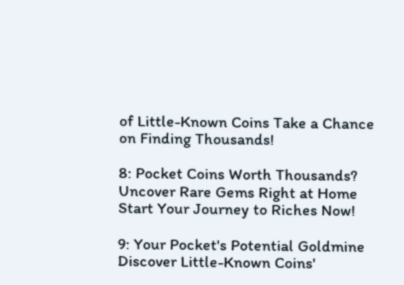of Little-Known Coins Take a Chance on Finding Thousands!

8: Pocket Coins Worth Thousands? Uncover Rare Gems Right at Home Start Your Journey to Riches Now!

9: Your Pocket's Potential Goldmine Discover Little-Known Coins'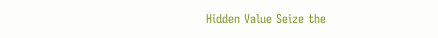Hidden Value Seize the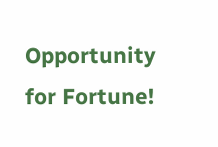Opportunity for Fortune!